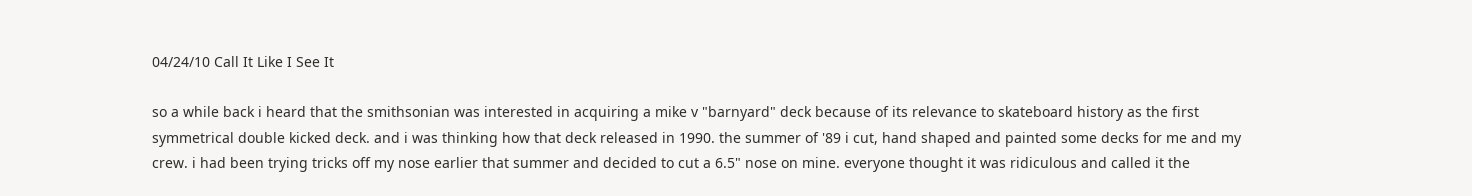04/24/10 Call It Like I See It

so a while back i heard that the smithsonian was interested in acquiring a mike v "barnyard" deck because of its relevance to skateboard history as the first symmetrical double kicked deck. and i was thinking how that deck released in 1990. the summer of '89 i cut, hand shaped and painted some decks for me and my crew. i had been trying tricks off my nose earlier that summer and decided to cut a 6.5" nose on mine. everyone thought it was ridiculous and called it the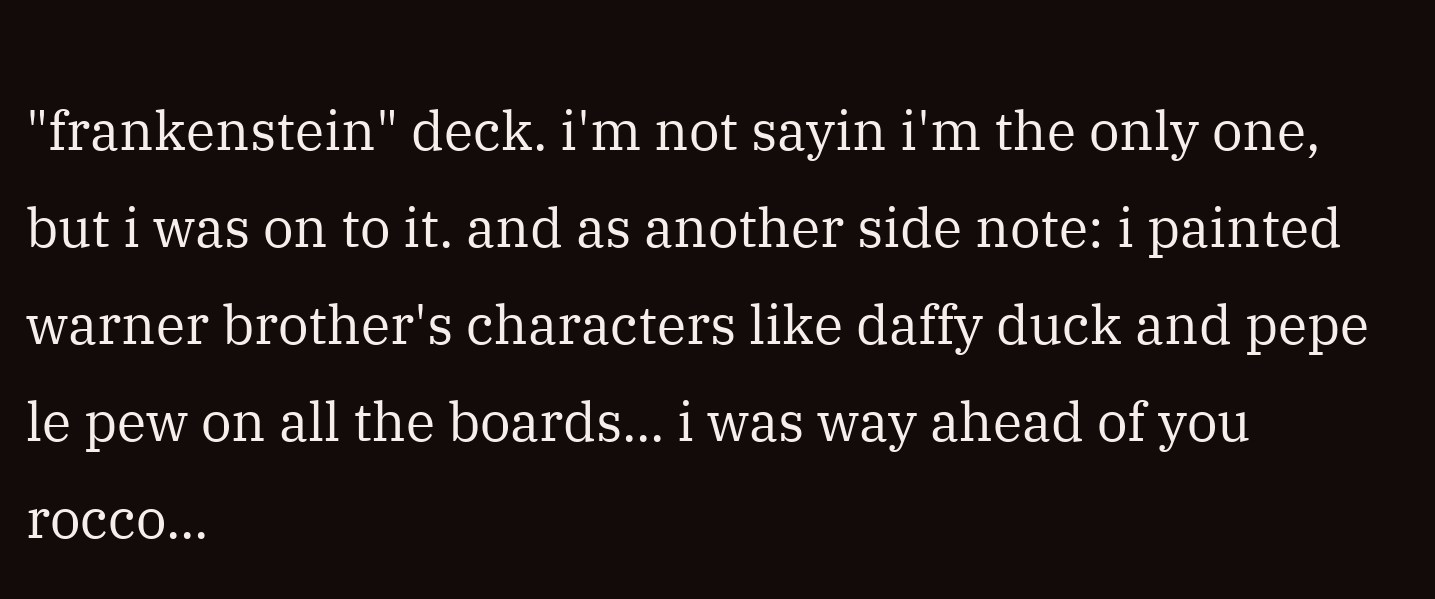"frankenstein" deck. i'm not sayin i'm the only one, but i was on to it. and as another side note: i painted warner brother's characters like daffy duck and pepe le pew on all the boards... i was way ahead of you rocco...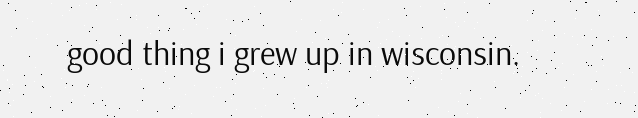good thing i grew up in wisconsin.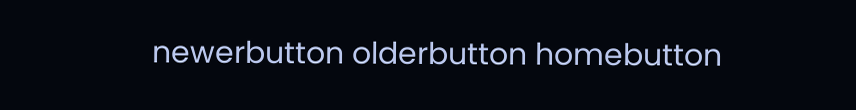newerbutton olderbutton homebutton